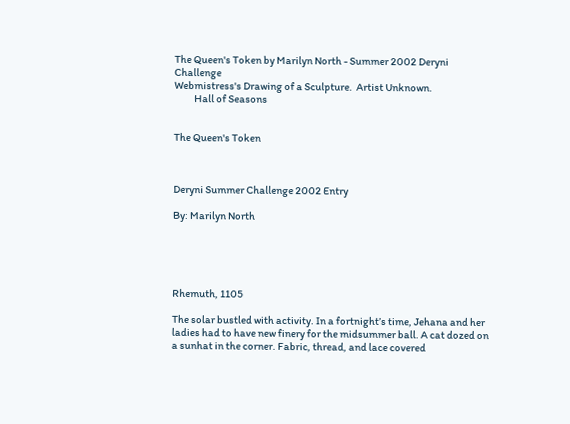The Queen's Token by Marilyn North - Summer 2002 Deryni Challenge
Webmistress's Drawing of a Sculpture.  Artist Unknown.
          Hall of Seasons


The Queen's Token



Deryni Summer Challenge 2002 Entry

By: Marilyn North





Rhemuth, 1105

The solar bustled with activity. In a fortnight’s time, Jehana and her ladies had to have new finery for the midsummer ball. A cat dozed on a sunhat in the corner. Fabric, thread, and lace covered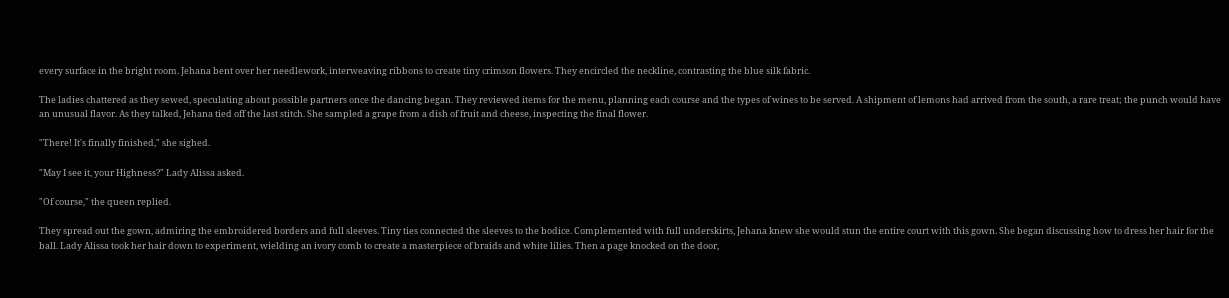every surface in the bright room. Jehana bent over her needlework, interweaving ribbons to create tiny crimson flowers. They encircled the neckline, contrasting the blue silk fabric.

The ladies chattered as they sewed, speculating about possible partners once the dancing began. They reviewed items for the menu, planning each course and the types of wines to be served. A shipment of lemons had arrived from the south, a rare treat; the punch would have an unusual flavor. As they talked, Jehana tied off the last stitch. She sampled a grape from a dish of fruit and cheese, inspecting the final flower.

"There! It's finally finished," she sighed.

"May I see it, your Highness?" Lady Alissa asked.

"Of course," the queen replied.

They spread out the gown, admiring the embroidered borders and full sleeves. Tiny ties connected the sleeves to the bodice. Complemented with full underskirts, Jehana knew she would stun the entire court with this gown. She began discussing how to dress her hair for the ball. Lady Alissa took her hair down to experiment, wielding an ivory comb to create a masterpiece of braids and white lilies. Then a page knocked on the door,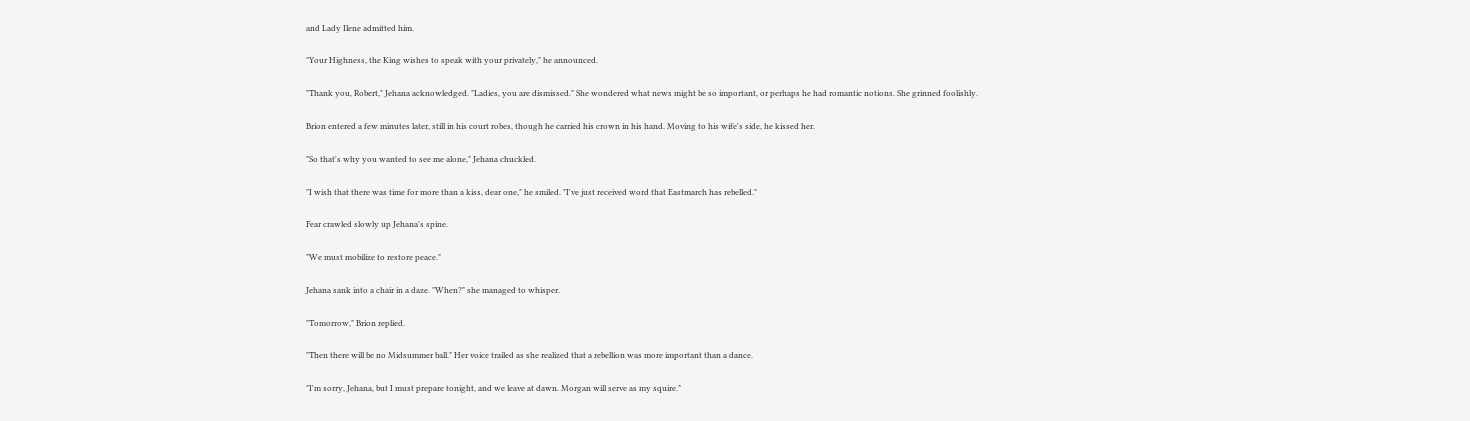and Lady Ilene admitted him.

"Your Highness, the King wishes to speak with your privately," he announced.

"Thank you, Robert," Jehana acknowledged. "Ladies, you are dismissed." She wondered what news might be so important, or perhaps he had romantic notions. She grinned foolishly.

Brion entered a few minutes later, still in his court robes, though he carried his crown in his hand. Moving to his wife's side, he kissed her.

"So that's why you wanted to see me alone," Jehana chuckled.

"I wish that there was time for more than a kiss, dear one," he smiled. "I've just received word that Eastmarch has rebelled."

Fear crawled slowly up Jehana's spine.

"We must mobilize to restore peace."

Jehana sank into a chair in a daze. "When?" she managed to whisper.

"Tomorrow," Brion replied.

"Then there will be no Midsummer ball." Her voice trailed as she realized that a rebellion was more important than a dance.

"I'm sorry, Jehana, but I must prepare tonight, and we leave at dawn. Morgan will serve as my squire."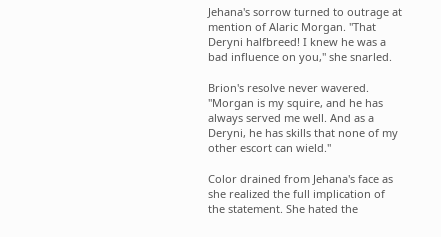Jehana's sorrow turned to outrage at mention of Alaric Morgan. "That Deryni halfbreed! I knew he was a bad influence on you," she snarled.

Brion's resolve never wavered. "Morgan is my squire, and he has always served me well. And as a Deryni, he has skills that none of my other escort can wield."

Color drained from Jehana's face as she realized the full implication of the statement. She hated the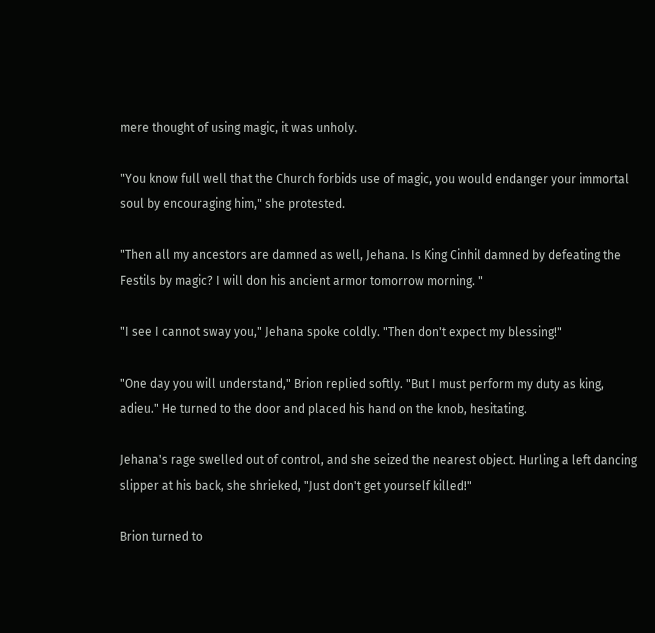mere thought of using magic, it was unholy.

"You know full well that the Church forbids use of magic, you would endanger your immortal soul by encouraging him," she protested.

"Then all my ancestors are damned as well, Jehana. Is King Cinhil damned by defeating the Festils by magic? I will don his ancient armor tomorrow morning. "

"I see I cannot sway you," Jehana spoke coldly. "Then don't expect my blessing!"

"One day you will understand," Brion replied softly. "But I must perform my duty as king, adieu." He turned to the door and placed his hand on the knob, hesitating.

Jehana's rage swelled out of control, and she seized the nearest object. Hurling a left dancing slipper at his back, she shrieked, "Just don't get yourself killed!"

Brion turned to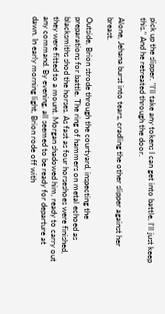pick up the slipper. "I'll take any tokens I can get into battle, I'll just keep this." And he retreated through the door.

Alone, Jehana burst into tears, cradling the other slipper against her breast.

Outside, Brion strode through the courtyard, inspecting the preparations for battle. The ring of hammers on metal echoed as blacksmiths shod the horses. As fast as four horseshoes were finished, they were fitted to a mount. Morgan shadowed him, ready to carry out any command. By evening, all seemed to be ready for departure at dawn. In early morning light, Brion rode off with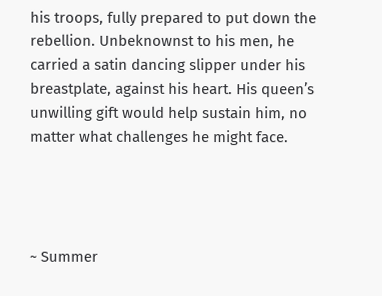his troops, fully prepared to put down the rebellion. Unbeknownst to his men, he carried a satin dancing slipper under his breastplate, against his heart. His queen’s unwilling gift would help sustain him, no matter what challenges he might face.




~ Summer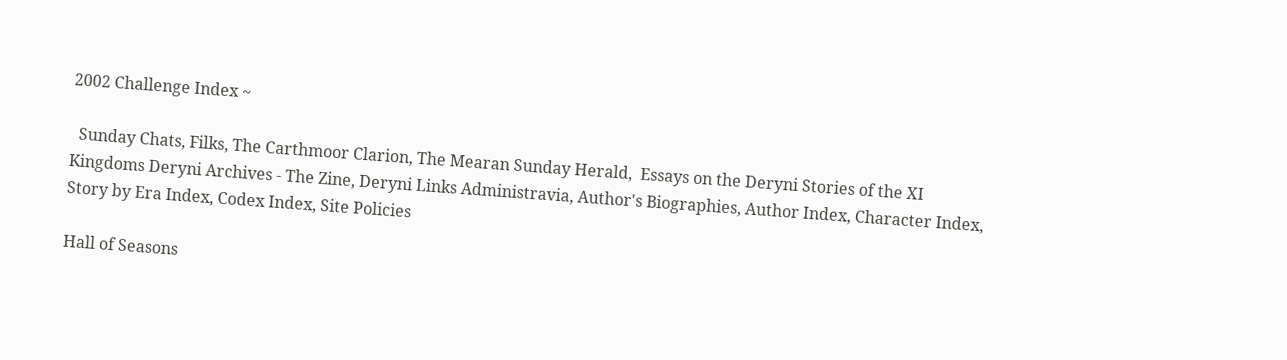2002 Challenge Index ~

  Sunday Chats, Filks, The Carthmoor Clarion, The Mearan Sunday Herald,  Essays on the Deryni Stories of the XI Kingdoms Deryni Archives - The Zine, Deryni Links Administravia, Author's Biographies, Author Index, Character Index, Story by Era Index, Codex Index, Site Policies

Hall of Seasons